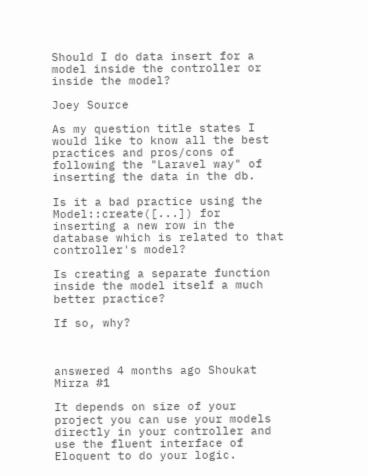Should I do data insert for a model inside the controller or inside the model?

Joey Source

As my question title states I would like to know all the best practices and pros/cons of following the "Laravel way" of inserting the data in the db.

Is it a bad practice using the Model::create([...]) for inserting a new row in the database which is related to that controller's model?

Is creating a separate function inside the model itself a much better practice?

If so, why?



answered 4 months ago Shoukat Mirza #1

It depends on size of your project you can use your models directly in your controller and use the fluent interface of Eloquent to do your logic.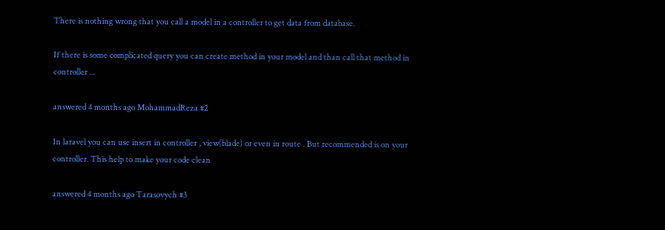There is nothing wrong that you call a model in a controller to get data from database.

If there is some complicated query you can create method in your model and than call that method in controller ...

answered 4 months ago MohammadReza #2

In laravel you can use insert in controller , view(blade) or even in route . But recommended is on your controller. This help to make your code clean

answered 4 months ago Tarasovych #3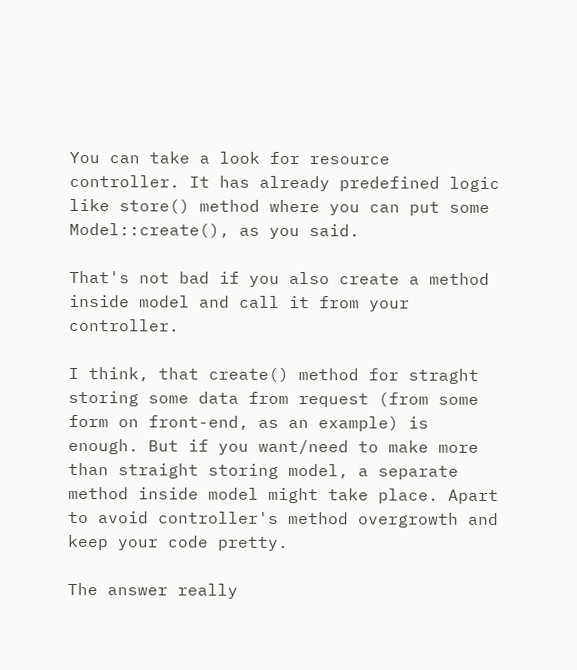You can take a look for resource controller. It has already predefined logic like store() method where you can put some Model::create(), as you said.

That's not bad if you also create a method inside model and call it from your controller.

I think, that create() method for straght storing some data from request (from some form on front-end, as an example) is enough. But if you want/need to make more than straight storing model, a separate method inside model might take place. Apart to avoid controller's method overgrowth and keep your code pretty.

The answer really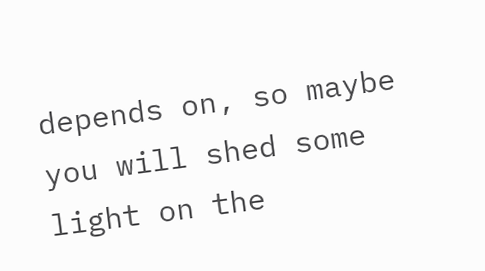depends on, so maybe you will shed some light on the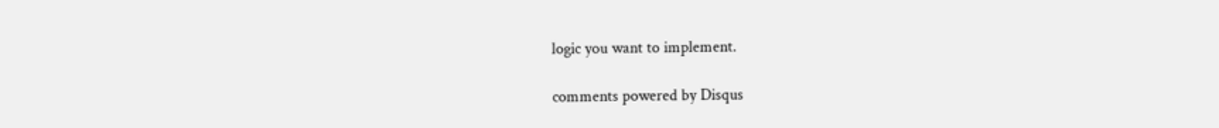logic you want to implement.

comments powered by Disqus